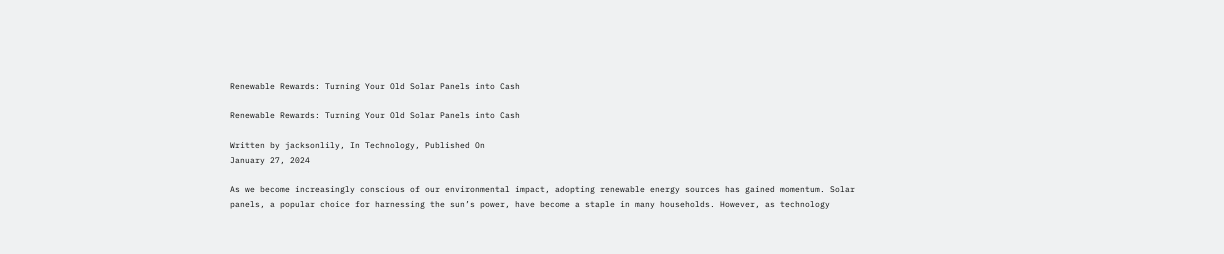Renewable Rewards: Turning Your Old Solar Panels into Cash

Renewable Rewards: Turning Your Old Solar Panels into Cash

Written by jacksonlily, In Technology, Published On
January 27, 2024

As we become increasingly conscious of our environmental impact, adopting renewable energy sources has gained momentum. Solar panels, a popular choice for harnessing the sun’s power, have become a staple in many households. However, as technology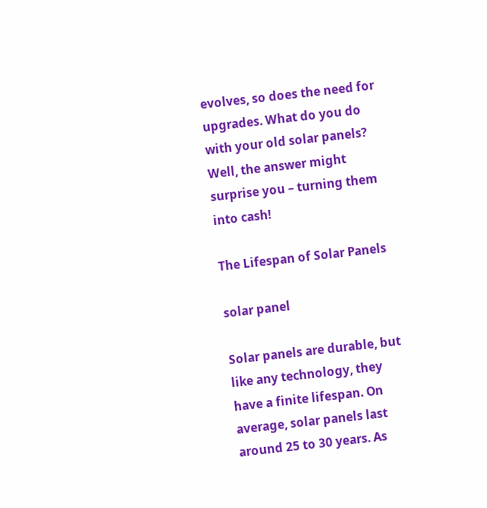evolves, so does the need for upgrades. What do you do with your old solar panels? Well, the answer might surprise you – turning them into cash!

The Lifespan of Solar Panels

solar panel

Solar panels are durable, but like any technology, they have a finite lifespan. On average, solar panels last around 25 to 30 years. As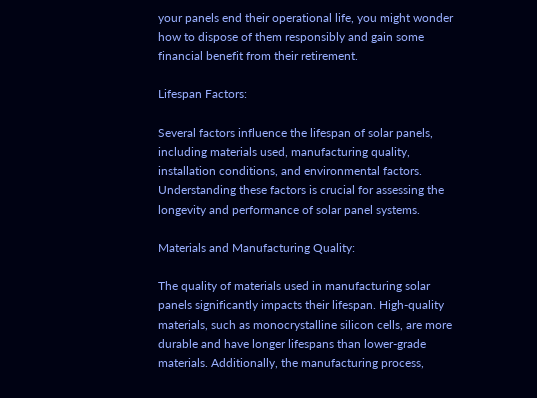your panels end their operational life, you might wonder how to dispose of them responsibly and gain some financial benefit from their retirement.

Lifespan Factors:

Several factors influence the lifespan of solar panels, including materials used, manufacturing quality, installation conditions, and environmental factors. Understanding these factors is crucial for assessing the longevity and performance of solar panel systems.

Materials and Manufacturing Quality:

The quality of materials used in manufacturing solar panels significantly impacts their lifespan. High-quality materials, such as monocrystalline silicon cells, are more durable and have longer lifespans than lower-grade materials. Additionally, the manufacturing process,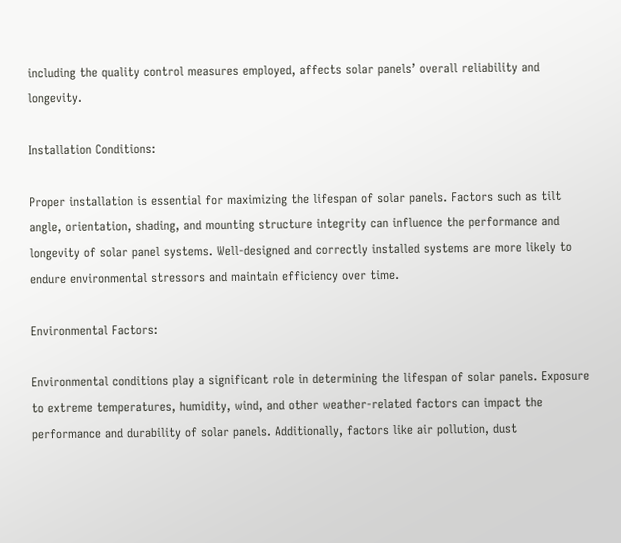including the quality control measures employed, affects solar panels’ overall reliability and longevity.

Installation Conditions:

Proper installation is essential for maximizing the lifespan of solar panels. Factors such as tilt angle, orientation, shading, and mounting structure integrity can influence the performance and longevity of solar panel systems. Well-designed and correctly installed systems are more likely to endure environmental stressors and maintain efficiency over time.

Environmental Factors:

Environmental conditions play a significant role in determining the lifespan of solar panels. Exposure to extreme temperatures, humidity, wind, and other weather-related factors can impact the performance and durability of solar panels. Additionally, factors like air pollution, dust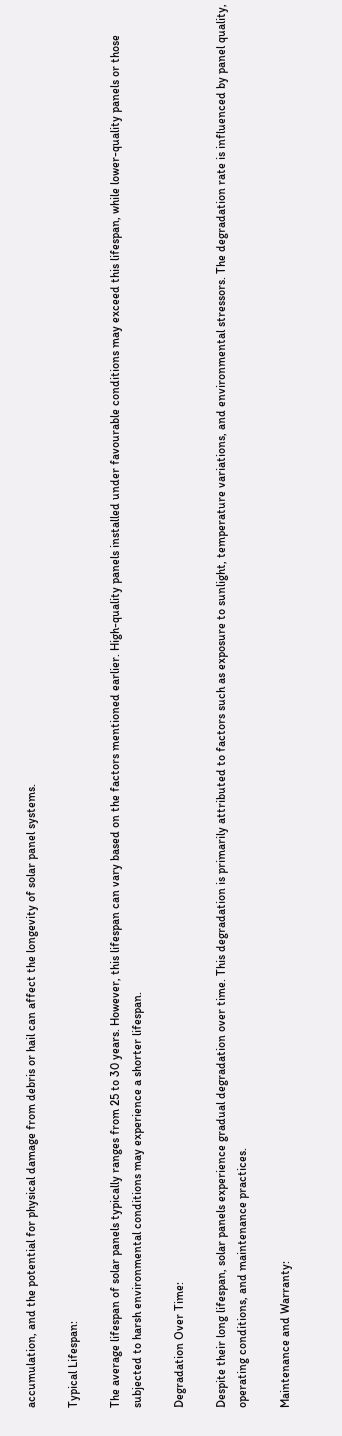accumulation, and the potential for physical damage from debris or hail can affect the longevity of solar panel systems.

Typical Lifespan:

The average lifespan of solar panels typically ranges from 25 to 30 years. However, this lifespan can vary based on the factors mentioned earlier. High-quality panels installed under favourable conditions may exceed this lifespan, while lower-quality panels or those subjected to harsh environmental conditions may experience a shorter lifespan.

Degradation Over Time:

Despite their long lifespan, solar panels experience gradual degradation over time. This degradation is primarily attributed to factors such as exposure to sunlight, temperature variations, and environmental stressors. The degradation rate is influenced by panel quality, operating conditions, and maintenance practices.

Maintenance and Warranty: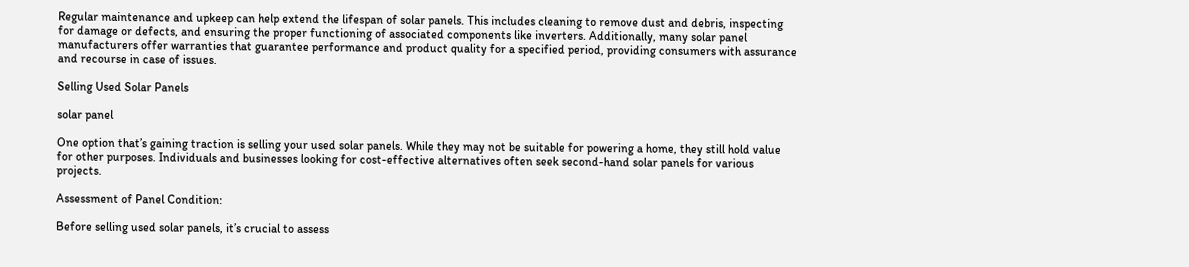Regular maintenance and upkeep can help extend the lifespan of solar panels. This includes cleaning to remove dust and debris, inspecting for damage or defects, and ensuring the proper functioning of associated components like inverters. Additionally, many solar panel manufacturers offer warranties that guarantee performance and product quality for a specified period, providing consumers with assurance and recourse in case of issues.

Selling Used Solar Panels

solar panel

One option that’s gaining traction is selling your used solar panels. While they may not be suitable for powering a home, they still hold value for other purposes. Individuals and businesses looking for cost-effective alternatives often seek second-hand solar panels for various projects.

Assessment of Panel Condition:

Before selling used solar panels, it’s crucial to assess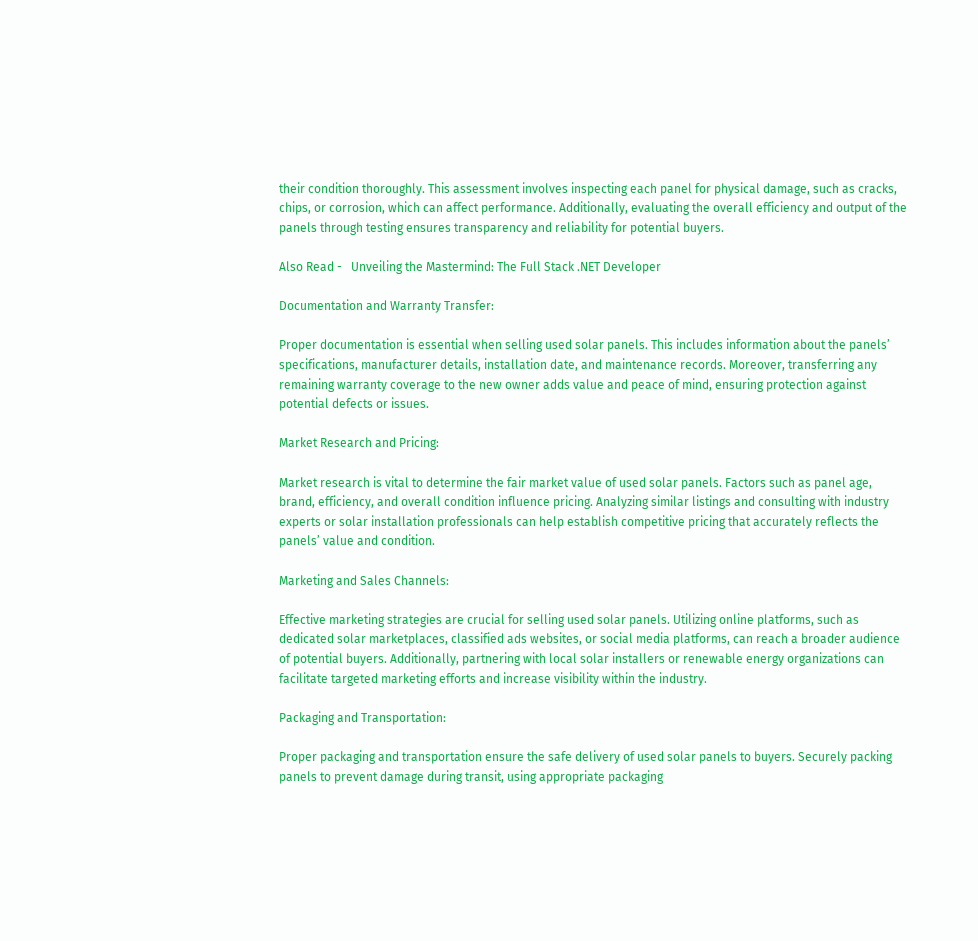their condition thoroughly. This assessment involves inspecting each panel for physical damage, such as cracks, chips, or corrosion, which can affect performance. Additionally, evaluating the overall efficiency and output of the panels through testing ensures transparency and reliability for potential buyers.

Also Read -   Unveiling the Mastermind: The Full Stack .NET Developer

Documentation and Warranty Transfer:

Proper documentation is essential when selling used solar panels. This includes information about the panels’ specifications, manufacturer details, installation date, and maintenance records. Moreover, transferring any remaining warranty coverage to the new owner adds value and peace of mind, ensuring protection against potential defects or issues.

Market Research and Pricing:

Market research is vital to determine the fair market value of used solar panels. Factors such as panel age, brand, efficiency, and overall condition influence pricing. Analyzing similar listings and consulting with industry experts or solar installation professionals can help establish competitive pricing that accurately reflects the panels’ value and condition.

Marketing and Sales Channels:

Effective marketing strategies are crucial for selling used solar panels. Utilizing online platforms, such as dedicated solar marketplaces, classified ads websites, or social media platforms, can reach a broader audience of potential buyers. Additionally, partnering with local solar installers or renewable energy organizations can facilitate targeted marketing efforts and increase visibility within the industry.

Packaging and Transportation:

Proper packaging and transportation ensure the safe delivery of used solar panels to buyers. Securely packing panels to prevent damage during transit, using appropriate packaging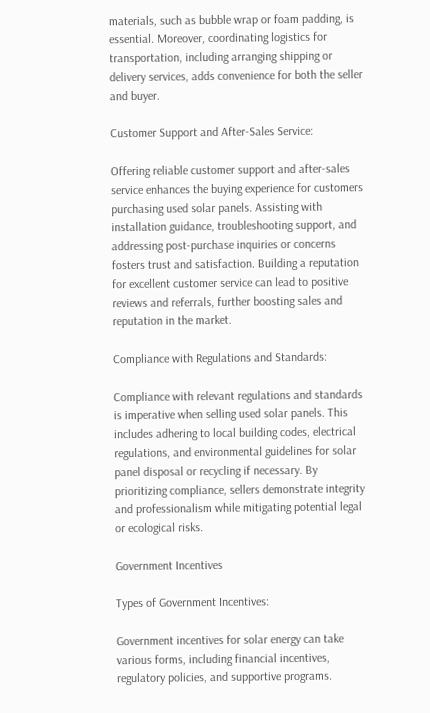materials, such as bubble wrap or foam padding, is essential. Moreover, coordinating logistics for transportation, including arranging shipping or delivery services, adds convenience for both the seller and buyer.

Customer Support and After-Sales Service:

Offering reliable customer support and after-sales service enhances the buying experience for customers purchasing used solar panels. Assisting with installation guidance, troubleshooting support, and addressing post-purchase inquiries or concerns fosters trust and satisfaction. Building a reputation for excellent customer service can lead to positive reviews and referrals, further boosting sales and reputation in the market.

Compliance with Regulations and Standards:

Compliance with relevant regulations and standards is imperative when selling used solar panels. This includes adhering to local building codes, electrical regulations, and environmental guidelines for solar panel disposal or recycling if necessary. By prioritizing compliance, sellers demonstrate integrity and professionalism while mitigating potential legal or ecological risks.

Government Incentives

Types of Government Incentives:

Government incentives for solar energy can take various forms, including financial incentives, regulatory policies, and supportive programs.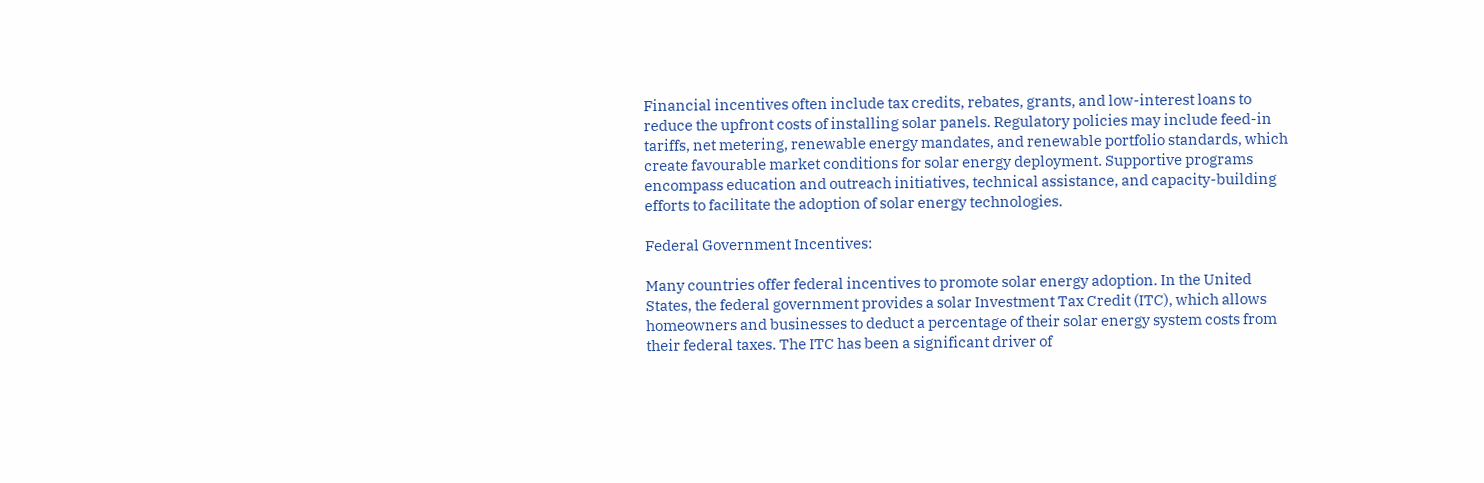Financial incentives often include tax credits, rebates, grants, and low-interest loans to reduce the upfront costs of installing solar panels. Regulatory policies may include feed-in tariffs, net metering, renewable energy mandates, and renewable portfolio standards, which create favourable market conditions for solar energy deployment. Supportive programs encompass education and outreach initiatives, technical assistance, and capacity-building efforts to facilitate the adoption of solar energy technologies.

Federal Government Incentives:

Many countries offer federal incentives to promote solar energy adoption. In the United States, the federal government provides a solar Investment Tax Credit (ITC), which allows homeowners and businesses to deduct a percentage of their solar energy system costs from their federal taxes. The ITC has been a significant driver of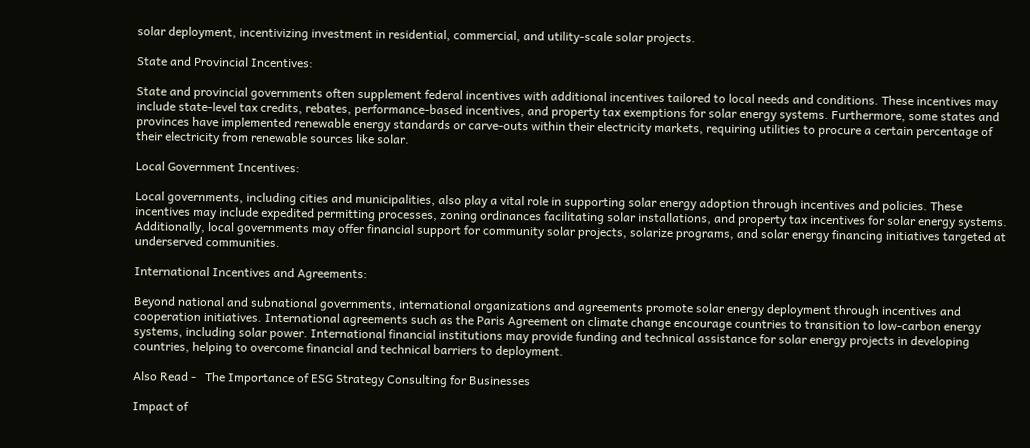solar deployment, incentivizing investment in residential, commercial, and utility-scale solar projects.

State and Provincial Incentives:

State and provincial governments often supplement federal incentives with additional incentives tailored to local needs and conditions. These incentives may include state-level tax credits, rebates, performance-based incentives, and property tax exemptions for solar energy systems. Furthermore, some states and provinces have implemented renewable energy standards or carve-outs within their electricity markets, requiring utilities to procure a certain percentage of their electricity from renewable sources like solar.

Local Government Incentives:

Local governments, including cities and municipalities, also play a vital role in supporting solar energy adoption through incentives and policies. These incentives may include expedited permitting processes, zoning ordinances facilitating solar installations, and property tax incentives for solar energy systems. Additionally, local governments may offer financial support for community solar projects, solarize programs, and solar energy financing initiatives targeted at underserved communities.

International Incentives and Agreements:

Beyond national and subnational governments, international organizations and agreements promote solar energy deployment through incentives and cooperation initiatives. International agreements such as the Paris Agreement on climate change encourage countries to transition to low-carbon energy systems, including solar power. International financial institutions may provide funding and technical assistance for solar energy projects in developing countries, helping to overcome financial and technical barriers to deployment.

Also Read -   The Importance of ESG Strategy Consulting for Businesses

Impact of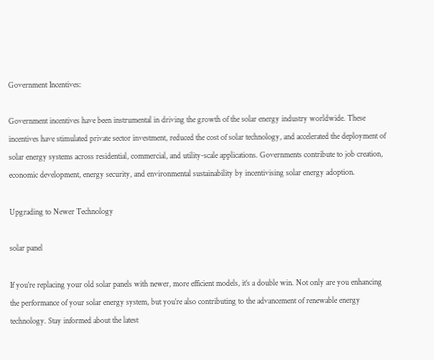Government Incentives:

Government incentives have been instrumental in driving the growth of the solar energy industry worldwide. These incentives have stimulated private sector investment, reduced the cost of solar technology, and accelerated the deployment of solar energy systems across residential, commercial, and utility-scale applications. Governments contribute to job creation, economic development, energy security, and environmental sustainability by incentivising solar energy adoption.

Upgrading to Newer Technology

solar panel

If you’re replacing your old solar panels with newer, more efficient models, it’s a double win. Not only are you enhancing the performance of your solar energy system, but you’re also contributing to the advancement of renewable energy technology. Stay informed about the latest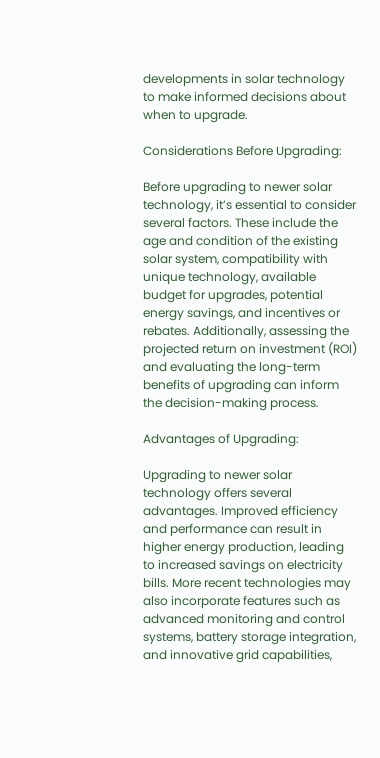developments in solar technology to make informed decisions about when to upgrade.

Considerations Before Upgrading:

Before upgrading to newer solar technology, it’s essential to consider several factors. These include the age and condition of the existing solar system, compatibility with unique technology, available budget for upgrades, potential energy savings, and incentives or rebates. Additionally, assessing the projected return on investment (ROI) and evaluating the long-term benefits of upgrading can inform the decision-making process.

Advantages of Upgrading:

Upgrading to newer solar technology offers several advantages. Improved efficiency and performance can result in higher energy production, leading to increased savings on electricity bills. More recent technologies may also incorporate features such as advanced monitoring and control systems, battery storage integration, and innovative grid capabilities,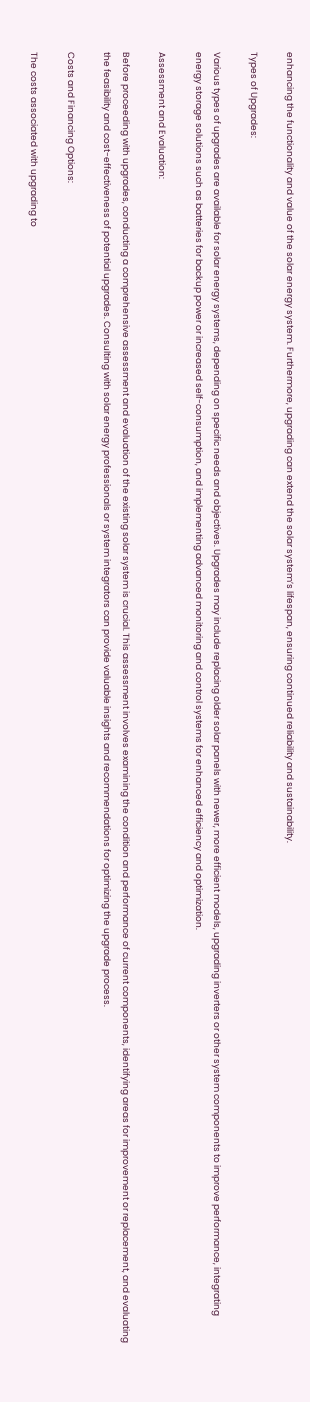enhancing the functionality and value of the solar energy system. Furthermore, upgrading can extend the solar system’s lifespan, ensuring continued reliability and sustainability.

Types of Upgrades:

Various types of upgrades are available for solar energy systems, depending on specific needs and objectives. Upgrades may include replacing older solar panels with newer, more efficient models, upgrading inverters or other system components to improve performance, integrating energy storage solutions such as batteries for backup power or increased self-consumption, and implementing advanced monitoring and control systems for enhanced efficiency and optimization.

Assessment and Evaluation:

Before proceeding with upgrades, conducting a comprehensive assessment and evaluation of the existing solar system is crucial. This assessment involves examining the condition and performance of current components, identifying areas for improvement or replacement, and evaluating the feasibility and cost-effectiveness of potential upgrades. Consulting with solar energy professionals or system integrators can provide valuable insights and recommendations for optimizing the upgrade process.

Costs and Financing Options:

The costs associated with upgrading to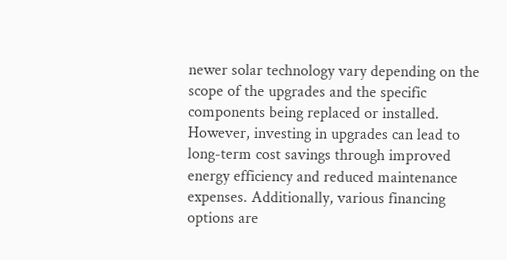newer solar technology vary depending on the scope of the upgrades and the specific components being replaced or installed. However, investing in upgrades can lead to long-term cost savings through improved energy efficiency and reduced maintenance expenses. Additionally, various financing options are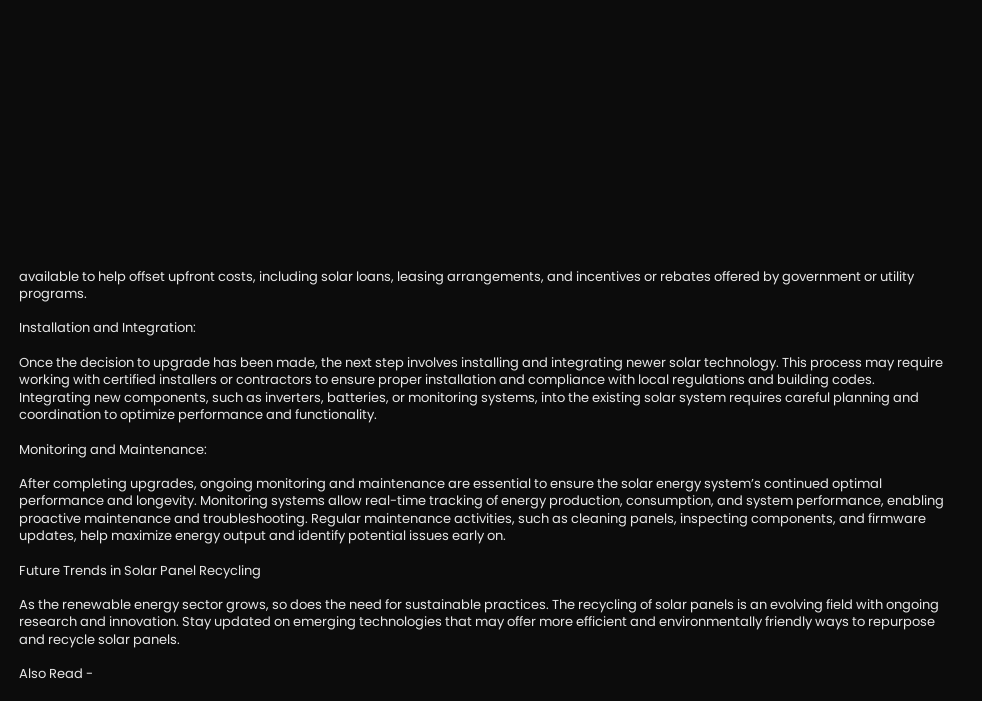available to help offset upfront costs, including solar loans, leasing arrangements, and incentives or rebates offered by government or utility programs.

Installation and Integration:

Once the decision to upgrade has been made, the next step involves installing and integrating newer solar technology. This process may require working with certified installers or contractors to ensure proper installation and compliance with local regulations and building codes. Integrating new components, such as inverters, batteries, or monitoring systems, into the existing solar system requires careful planning and coordination to optimize performance and functionality.

Monitoring and Maintenance:

After completing upgrades, ongoing monitoring and maintenance are essential to ensure the solar energy system’s continued optimal performance and longevity. Monitoring systems allow real-time tracking of energy production, consumption, and system performance, enabling proactive maintenance and troubleshooting. Regular maintenance activities, such as cleaning panels, inspecting components, and firmware updates, help maximize energy output and identify potential issues early on.

Future Trends in Solar Panel Recycling

As the renewable energy sector grows, so does the need for sustainable practices. The recycling of solar panels is an evolving field with ongoing research and innovation. Stay updated on emerging technologies that may offer more efficient and environmentally friendly ways to repurpose and recycle solar panels.

Also Read -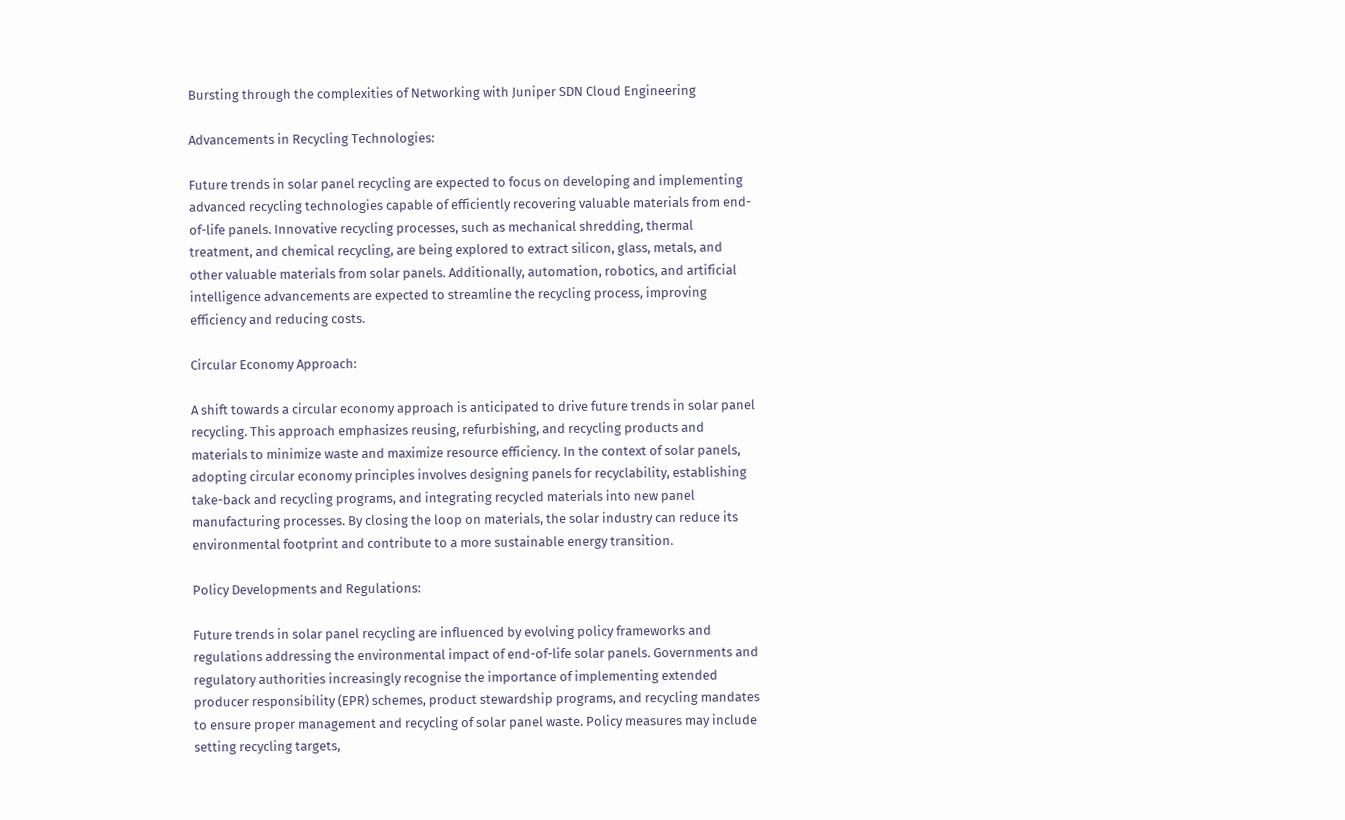Bursting through the complexities of Networking with Juniper SDN Cloud Engineering

Advancements in Recycling Technologies:

Future trends in solar panel recycling are expected to focus on developing and implementing advanced recycling technologies capable of efficiently recovering valuable materials from end-of-life panels. Innovative recycling processes, such as mechanical shredding, thermal treatment, and chemical recycling, are being explored to extract silicon, glass, metals, and other valuable materials from solar panels. Additionally, automation, robotics, and artificial intelligence advancements are expected to streamline the recycling process, improving efficiency and reducing costs.

Circular Economy Approach:

A shift towards a circular economy approach is anticipated to drive future trends in solar panel recycling. This approach emphasizes reusing, refurbishing, and recycling products and materials to minimize waste and maximize resource efficiency. In the context of solar panels, adopting circular economy principles involves designing panels for recyclability, establishing take-back and recycling programs, and integrating recycled materials into new panel manufacturing processes. By closing the loop on materials, the solar industry can reduce its environmental footprint and contribute to a more sustainable energy transition.

Policy Developments and Regulations:

Future trends in solar panel recycling are influenced by evolving policy frameworks and regulations addressing the environmental impact of end-of-life solar panels. Governments and regulatory authorities increasingly recognise the importance of implementing extended producer responsibility (EPR) schemes, product stewardship programs, and recycling mandates to ensure proper management and recycling of solar panel waste. Policy measures may include setting recycling targets,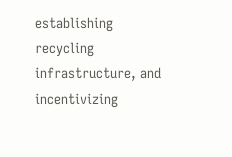establishing recycling infrastructure, and incentivizing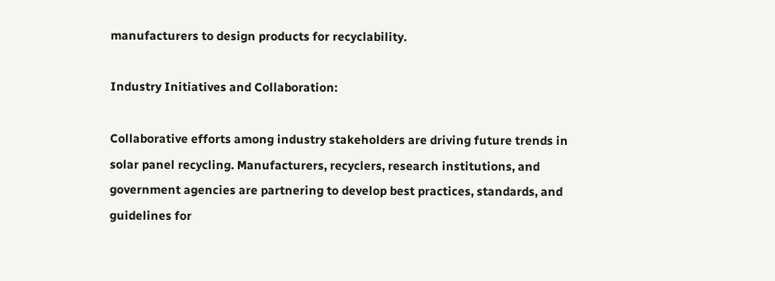manufacturers to design products for recyclability.

Industry Initiatives and Collaboration:

Collaborative efforts among industry stakeholders are driving future trends in solar panel recycling. Manufacturers, recyclers, research institutions, and government agencies are partnering to develop best practices, standards, and guidelines for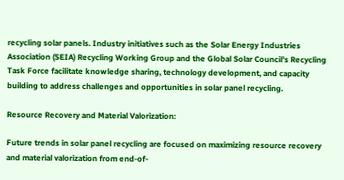recycling solar panels. Industry initiatives such as the Solar Energy Industries Association (SEIA) Recycling Working Group and the Global Solar Council’s Recycling Task Force facilitate knowledge sharing, technology development, and capacity building to address challenges and opportunities in solar panel recycling.

Resource Recovery and Material Valorization:

Future trends in solar panel recycling are focused on maximizing resource recovery and material valorization from end-of-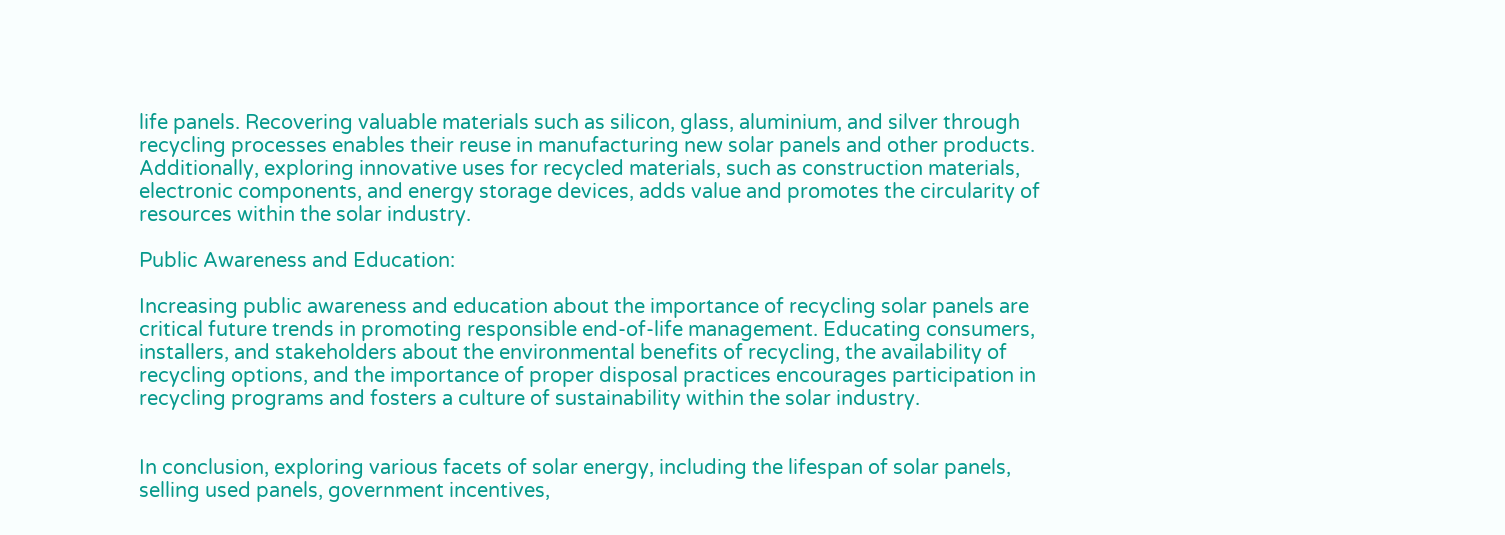life panels. Recovering valuable materials such as silicon, glass, aluminium, and silver through recycling processes enables their reuse in manufacturing new solar panels and other products. Additionally, exploring innovative uses for recycled materials, such as construction materials, electronic components, and energy storage devices, adds value and promotes the circularity of resources within the solar industry.

Public Awareness and Education:

Increasing public awareness and education about the importance of recycling solar panels are critical future trends in promoting responsible end-of-life management. Educating consumers, installers, and stakeholders about the environmental benefits of recycling, the availability of recycling options, and the importance of proper disposal practices encourages participation in recycling programs and fosters a culture of sustainability within the solar industry.


In conclusion, exploring various facets of solar energy, including the lifespan of solar panels, selling used panels, government incentives,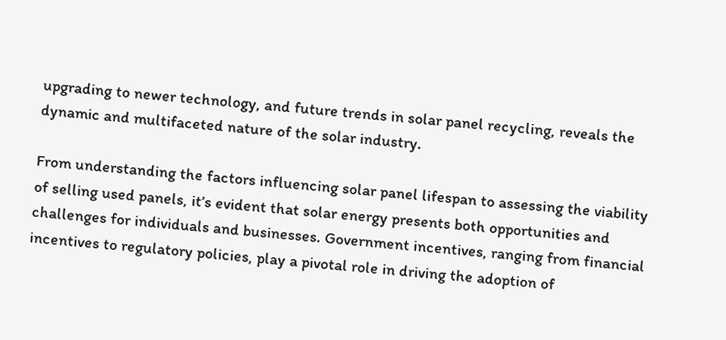upgrading to newer technology, and future trends in solar panel recycling, reveals the dynamic and multifaceted nature of the solar industry.

From understanding the factors influencing solar panel lifespan to assessing the viability of selling used panels, it’s evident that solar energy presents both opportunities and challenges for individuals and businesses. Government incentives, ranging from financial incentives to regulatory policies, play a pivotal role in driving the adoption of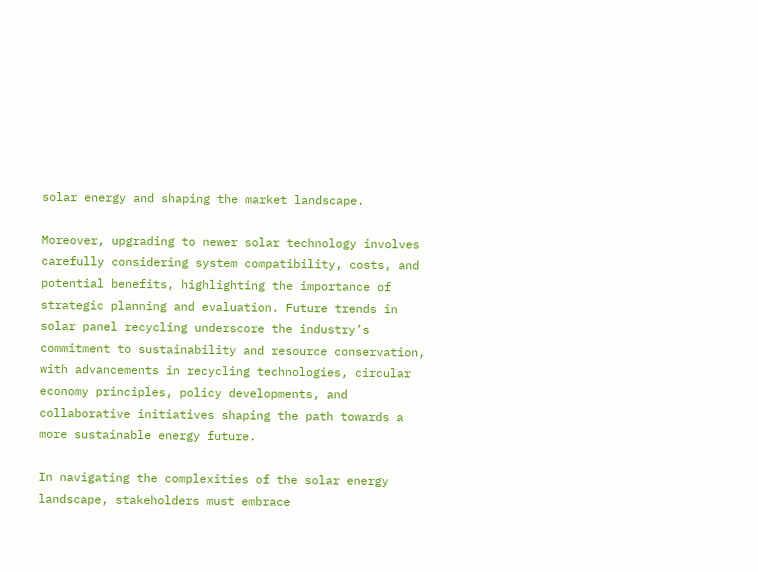solar energy and shaping the market landscape.

Moreover, upgrading to newer solar technology involves carefully considering system compatibility, costs, and potential benefits, highlighting the importance of strategic planning and evaluation. Future trends in solar panel recycling underscore the industry’s commitment to sustainability and resource conservation, with advancements in recycling technologies, circular economy principles, policy developments, and collaborative initiatives shaping the path towards a more sustainable energy future.

In navigating the complexities of the solar energy landscape, stakeholders must embrace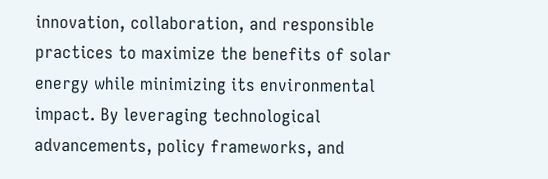innovation, collaboration, and responsible practices to maximize the benefits of solar energy while minimizing its environmental impact. By leveraging technological advancements, policy frameworks, and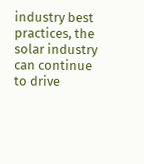industry best practices, the solar industry can continue to drive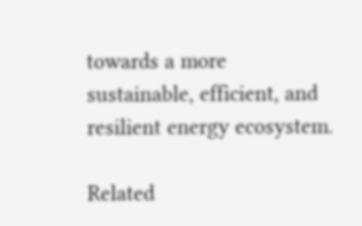towards a more sustainable, efficient, and resilient energy ecosystem.

Related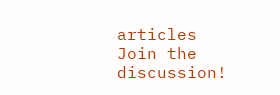articles
Join the discussion!